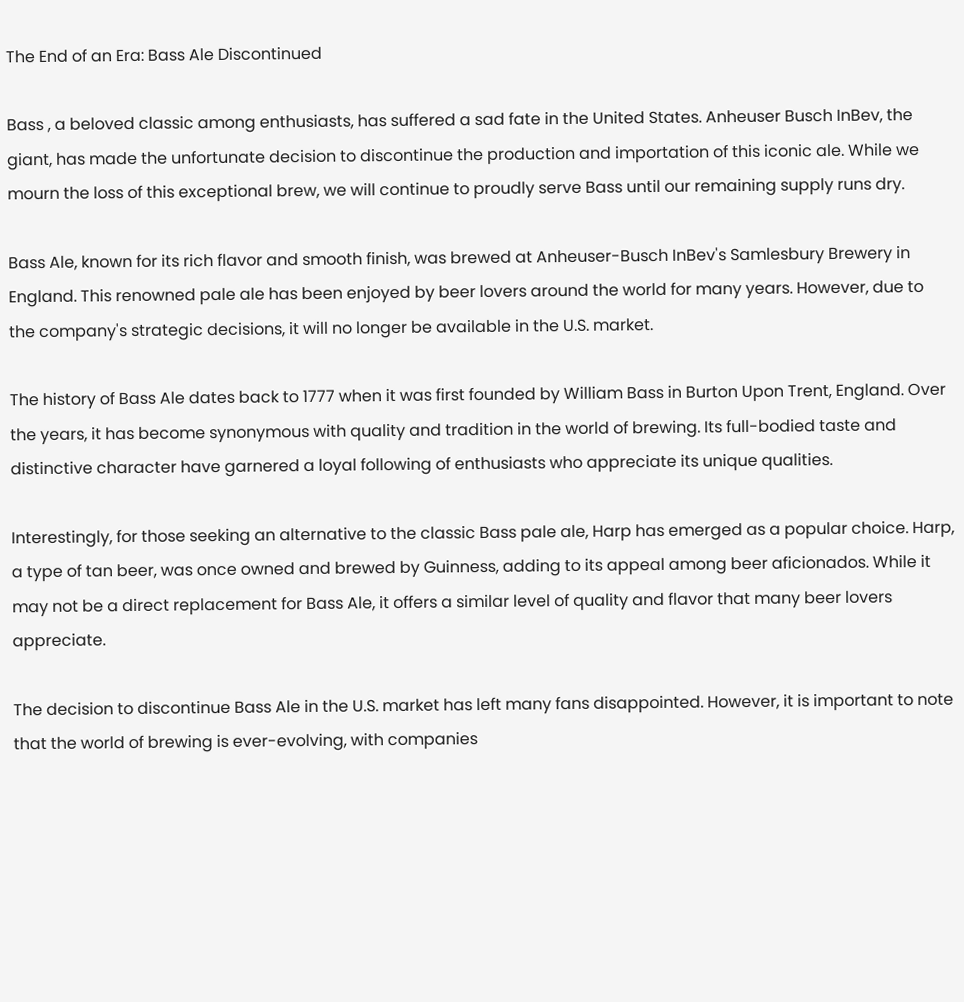The End of an Era: Bass Ale Discontinued

Bass , a beloved classic among enthusiasts, has suffered a sad fate in the United States. Anheuser Busch InBev, the giant, has made the unfortunate decision to discontinue the production and importation of this iconic ale. While we mourn the loss of this exceptional brew, we will continue to proudly serve Bass until our remaining supply runs dry.

Bass Ale, known for its rich flavor and smooth finish, was brewed at Anheuser-Busch InBev's Samlesbury Brewery in England. This renowned pale ale has been enjoyed by beer lovers around the world for many years. However, due to the company's strategic decisions, it will no longer be available in the U.S. market.

The history of Bass Ale dates back to 1777 when it was first founded by William Bass in Burton Upon Trent, England. Over the years, it has become synonymous with quality and tradition in the world of brewing. Its full-bodied taste and distinctive character have garnered a loyal following of enthusiasts who appreciate its unique qualities.

Interestingly, for those seeking an alternative to the classic Bass pale ale, Harp has emerged as a popular choice. Harp, a type of tan beer, was once owned and brewed by Guinness, adding to its appeal among beer aficionados. While it may not be a direct replacement for Bass Ale, it offers a similar level of quality and flavor that many beer lovers appreciate.

The decision to discontinue Bass Ale in the U.S. market has left many fans disappointed. However, it is important to note that the world of brewing is ever-evolving, with companies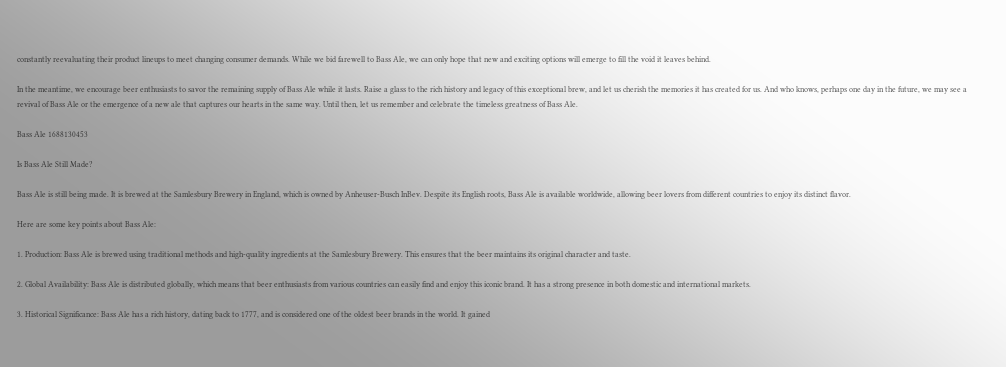constantly reevaluating their product lineups to meet changing consumer demands. While we bid farewell to Bass Ale, we can only hope that new and exciting options will emerge to fill the void it leaves behind.

In the meantime, we encourage beer enthusiasts to savor the remaining supply of Bass Ale while it lasts. Raise a glass to the rich history and legacy of this exceptional brew, and let us cherish the memories it has created for us. And who knows, perhaps one day in the future, we may see a revival of Bass Ale or the emergence of a new ale that captures our hearts in the same way. Until then, let us remember and celebrate the timeless greatness of Bass Ale.

Bass Ale 1688130453

Is Bass Ale Still Made?

Bass Ale is still being made. It is brewed at the Samlesbury Brewery in England, which is owned by Anheuser-Busch InBev. Despite its English roots, Bass Ale is available worldwide, allowing beer lovers from different countries to enjoy its distinct flavor.

Here are some key points about Bass Ale:

1. Production: Bass Ale is brewed using traditional methods and high-quality ingredients at the Samlesbury Brewery. This ensures that the beer maintains its original character and taste.

2. Global Availability: Bass Ale is distributed globally, which means that beer enthusiasts from various countries can easily find and enjoy this iconic brand. It has a strong presence in both domestic and international markets.

3. Historical Significance: Bass Ale has a rich history, dating back to 1777, and is considered one of the oldest beer brands in the world. It gained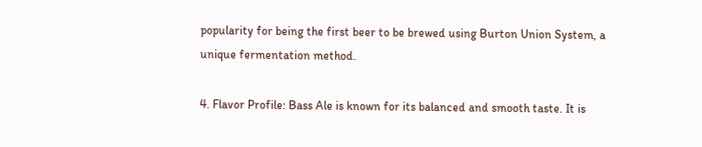popularity for being the first beer to be brewed using Burton Union System, a unique fermentation method.

4. Flavor Profile: Bass Ale is known for its balanced and smooth taste. It is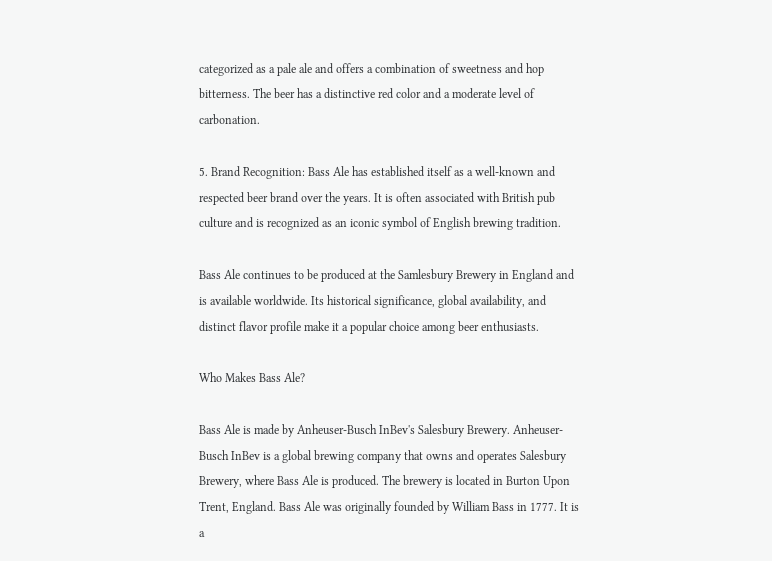categorized as a pale ale and offers a combination of sweetness and hop bitterness. The beer has a distinctive red color and a moderate level of carbonation.

5. Brand Recognition: Bass Ale has established itself as a well-known and respected beer brand over the years. It is often associated with British pub culture and is recognized as an iconic symbol of English brewing tradition.

Bass Ale continues to be produced at the Samlesbury Brewery in England and is available worldwide. Its historical significance, global availability, and distinct flavor profile make it a popular choice among beer enthusiasts.

Who Makes Bass Ale?

Bass Ale is made by Anheuser-Busch InBev's Salesbury Brewery. Anheuser-Busch InBev is a global brewing company that owns and operates Salesbury Brewery, where Bass Ale is produced. The brewery is located in Burton Upon Trent, England. Bass Ale was originally founded by William Bass in 1777. It is a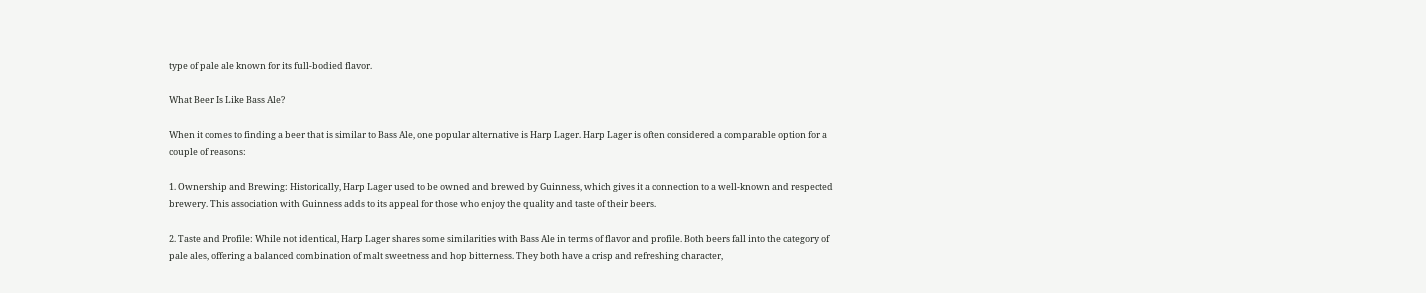type of pale ale known for its full-bodied flavor.

What Beer Is Like Bass Ale?

When it comes to finding a beer that is similar to Bass Ale, one popular alternative is Harp Lager. Harp Lager is often considered a comparable option for a couple of reasons:

1. Ownership and Brewing: Historically, Harp Lager used to be owned and brewed by Guinness, which gives it a connection to a well-known and respected brewery. This association with Guinness adds to its appeal for those who enjoy the quality and taste of their beers.

2. Taste and Profile: While not identical, Harp Lager shares some similarities with Bass Ale in terms of flavor and profile. Both beers fall into the category of pale ales, offering a balanced combination of malt sweetness and hop bitterness. They both have a crisp and refreshing character,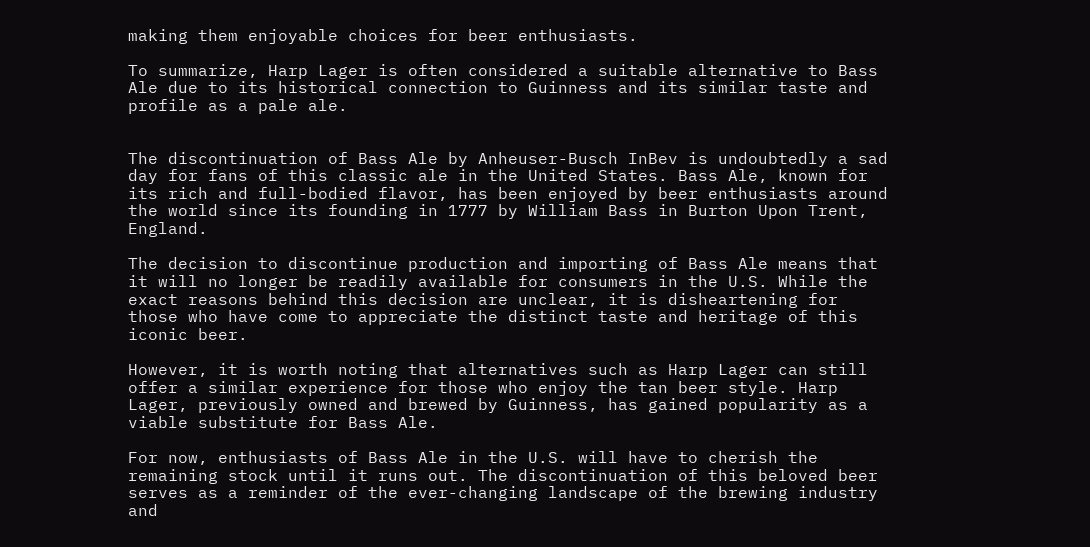making them enjoyable choices for beer enthusiasts.

To summarize, Harp Lager is often considered a suitable alternative to Bass Ale due to its historical connection to Guinness and its similar taste and profile as a pale ale.


The discontinuation of Bass Ale by Anheuser-Busch InBev is undoubtedly a sad day for fans of this classic ale in the United States. Bass Ale, known for its rich and full-bodied flavor, has been enjoyed by beer enthusiasts around the world since its founding in 1777 by William Bass in Burton Upon Trent, England.

The decision to discontinue production and importing of Bass Ale means that it will no longer be readily available for consumers in the U.S. While the exact reasons behind this decision are unclear, it is disheartening for those who have come to appreciate the distinct taste and heritage of this iconic beer.

However, it is worth noting that alternatives such as Harp Lager can still offer a similar experience for those who enjoy the tan beer style. Harp Lager, previously owned and brewed by Guinness, has gained popularity as a viable substitute for Bass Ale.

For now, enthusiasts of Bass Ale in the U.S. will have to cherish the remaining stock until it runs out. The discontinuation of this beloved beer serves as a reminder of the ever-changing landscape of the brewing industry and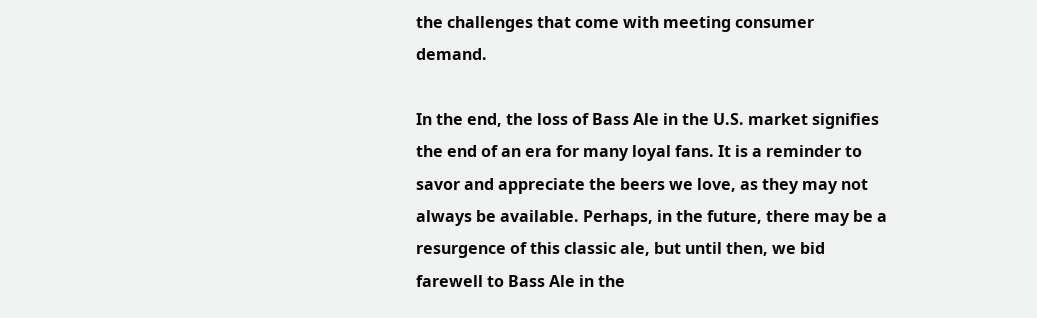the challenges that come with meeting consumer demand.

In the end, the loss of Bass Ale in the U.S. market signifies the end of an era for many loyal fans. It is a reminder to savor and appreciate the beers we love, as they may not always be available. Perhaps, in the future, there may be a resurgence of this classic ale, but until then, we bid farewell to Bass Ale in the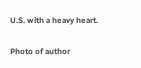U.S. with a heavy heart.

Photo of author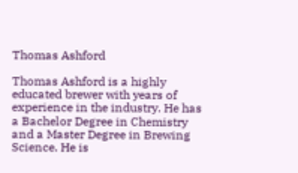Thomas Ashford

Thomas Ashford is a highly educated brewer with years of experience in the industry. He has a Bachelor Degree in Chemistry and a Master Degree in Brewing Science. He is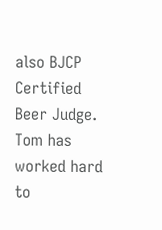also BJCP Certified Beer Judge. Tom has worked hard to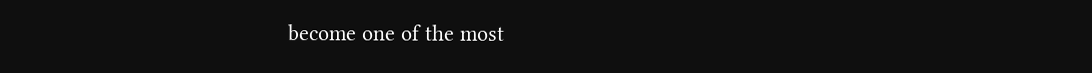become one of the most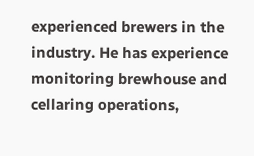experienced brewers in the industry. He has experience monitoring brewhouse and cellaring operations,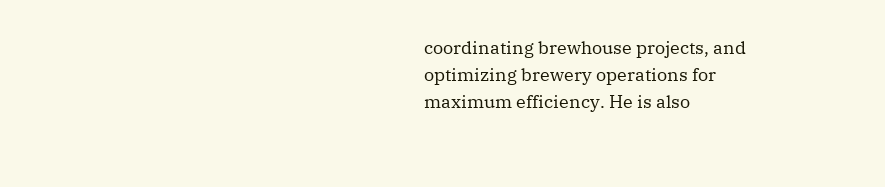coordinating brewhouse projects, and optimizing brewery operations for maximum efficiency. He is also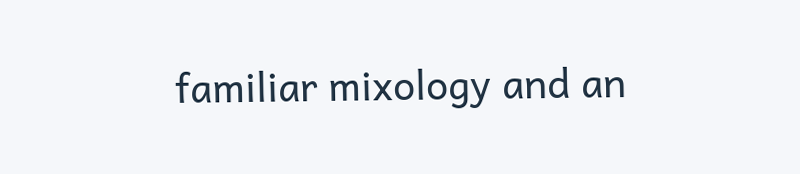familiar mixology and an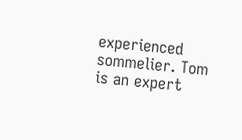experienced sommelier. Tom is an expert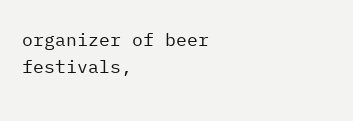organizer of beer festivals,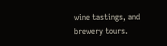wine tastings, and brewery tours.